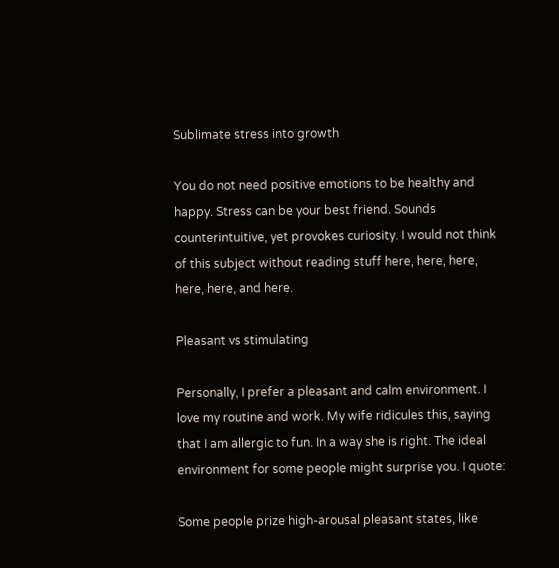Sublimate stress into growth

You do not need positive emotions to be healthy and happy. Stress can be your best friend. Sounds counterintuitive, yet provokes curiosity. I would not think of this subject without reading stuff here, here, here, here, here, and here.

Pleasant vs stimulating

Personally, I prefer a pleasant and calm environment. I love my routine and work. My wife ridicules this, saying that I am allergic to fun. In a way she is right. The ideal environment for some people might surprise you. I quote:

Some people prize high-arousal pleasant states, like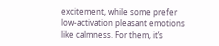excitement, while some prefer low-activation pleasant emotions like calmness. For them, it’s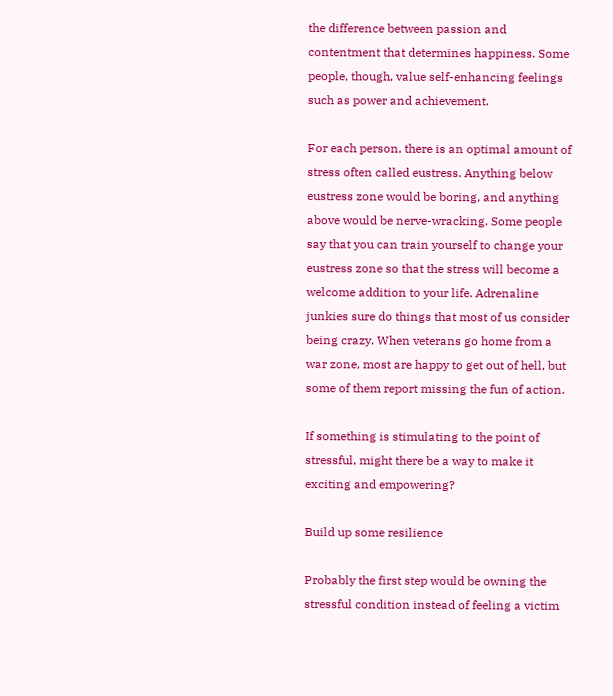the difference between passion and contentment that determines happiness. Some people, though, value self-enhancing feelings such as power and achievement.

For each person, there is an optimal amount of stress often called eustress. Anything below eustress zone would be boring, and anything above would be nerve-wracking. Some people say that you can train yourself to change your eustress zone so that the stress will become a welcome addition to your life. Adrenaline junkies sure do things that most of us consider being crazy. When veterans go home from a war zone, most are happy to get out of hell, but some of them report missing the fun of action.

If something is stimulating to the point of stressful, might there be a way to make it exciting and empowering?

Build up some resilience

Probably the first step would be owning the stressful condition instead of feeling a victim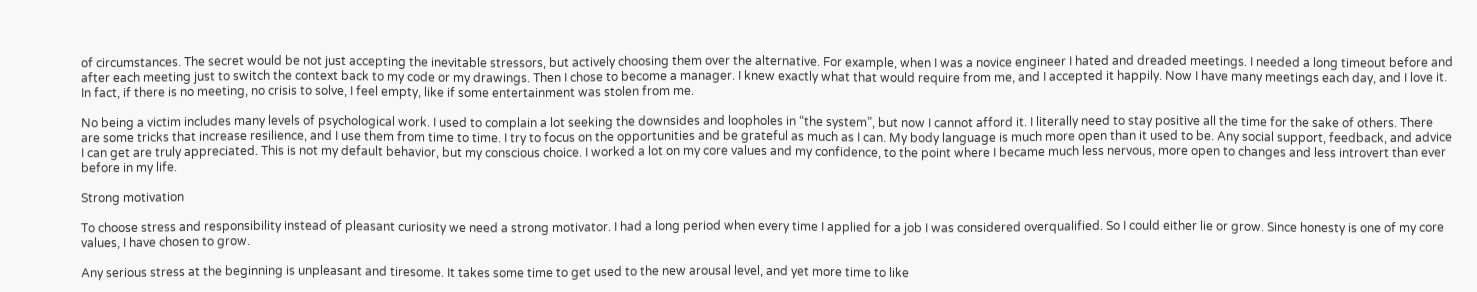of circumstances. The secret would be not just accepting the inevitable stressors, but actively choosing them over the alternative. For example, when I was a novice engineer I hated and dreaded meetings. I needed a long timeout before and after each meeting just to switch the context back to my code or my drawings. Then I chose to become a manager. I knew exactly what that would require from me, and I accepted it happily. Now I have many meetings each day, and I love it. In fact, if there is no meeting, no crisis to solve, I feel empty, like if some entertainment was stolen from me.

No being a victim includes many levels of psychological work. I used to complain a lot seeking the downsides and loopholes in “the system”, but now I cannot afford it. I literally need to stay positive all the time for the sake of others. There are some tricks that increase resilience, and I use them from time to time. I try to focus on the opportunities and be grateful as much as I can. My body language is much more open than it used to be. Any social support, feedback, and advice I can get are truly appreciated. This is not my default behavior, but my conscious choice. I worked a lot on my core values and my confidence, to the point where I became much less nervous, more open to changes and less introvert than ever before in my life.

Strong motivation

To choose stress and responsibility instead of pleasant curiosity we need a strong motivator. I had a long period when every time I applied for a job I was considered overqualified. So I could either lie or grow. Since honesty is one of my core values, I have chosen to grow.

Any serious stress at the beginning is unpleasant and tiresome. It takes some time to get used to the new arousal level, and yet more time to like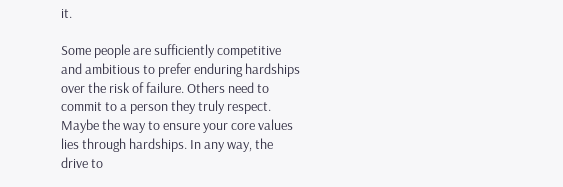it.

Some people are sufficiently competitive and ambitious to prefer enduring hardships over the risk of failure. Others need to commit to a person they truly respect. Maybe the way to ensure your core values lies through hardships. In any way, the drive to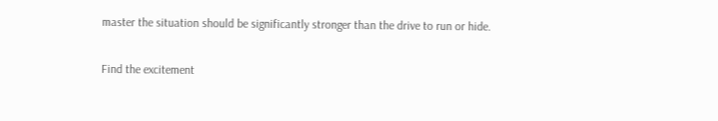master the situation should be significantly stronger than the drive to run or hide.

Find the excitement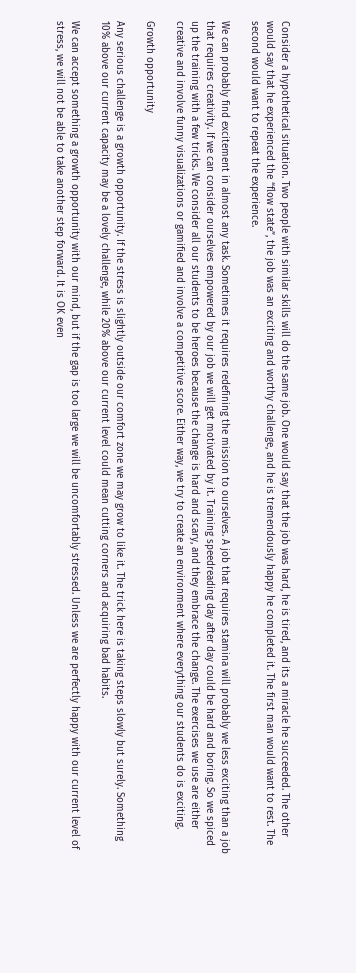Consider a hypothetical situation. Two people with similar skills will do the same job. One would say that the job was hard, he is tired, and its a miracle he succeeded. The other would say that he experienced the “flow state”, the job was an exciting and worthy challenge, and he is tremendously happy he completed it. The first man would want to rest. The second would want to repeat the experience.

We can probably find excitement in almost any task. Sometimes it requires redefining the mission to ourselves. A job that requires stamina will probably we less exciting than a job that requires creativity. If we can consider ourselves empowered by our job we will get motivated by it. Training speedreading day after day could be hard and boring. So we spiced up the training with a few tricks. We consider all our students to be heroes because the change is hard and scary, and they embrace the change. The exercises we use are either creative and involve funny visualizations or gamified and involve a competitive score. Either way, we try to create an environment where everything our students do is exciting.

Growth opportunity

Any serious challenge is a growth opportunity. If the stress is slightly outside our comfort zone we may grow to like it. The trick here is taking steps slowly but surely. Something 10% above our current capacity may be a lovely challenge, while 20% above our current level could mean cutting corners and acquiring bad habits.

We can accept something a growth opportunity with our mind, but if the gap is too large we will be uncomfortably stressed. Unless we are perfectly happy with our current level of stress, we will not be able to take another step forward. It is OK even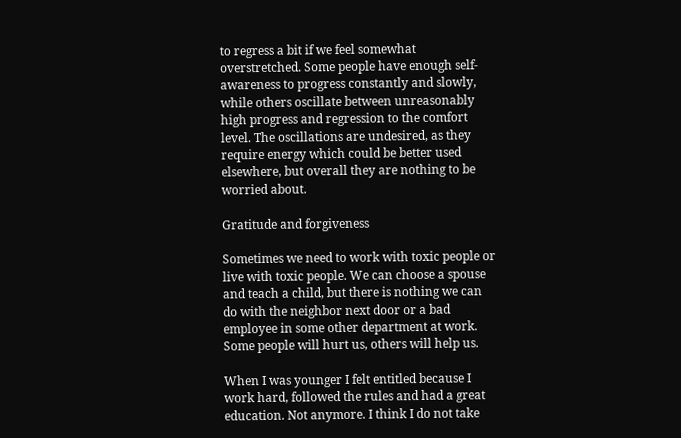to regress a bit if we feel somewhat overstretched. Some people have enough self-awareness to progress constantly and slowly, while others oscillate between unreasonably high progress and regression to the comfort level. The oscillations are undesired, as they require energy which could be better used elsewhere, but overall they are nothing to be worried about.

Gratitude and forgiveness

Sometimes we need to work with toxic people or live with toxic people. We can choose a spouse and teach a child, but there is nothing we can do with the neighbor next door or a bad employee in some other department at work. Some people will hurt us, others will help us.

When I was younger I felt entitled because I work hard, followed the rules and had a great education. Not anymore. I think I do not take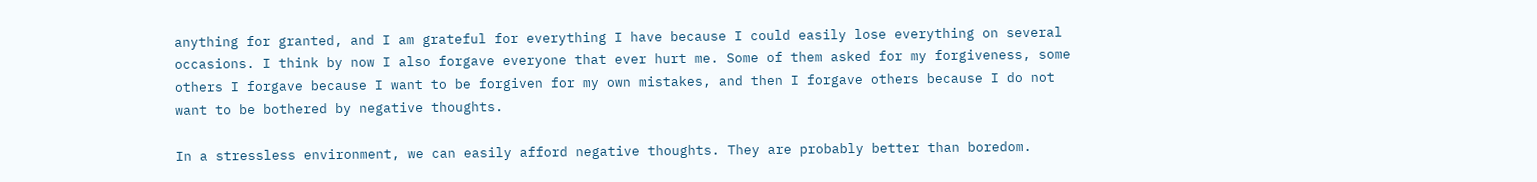anything for granted, and I am grateful for everything I have because I could easily lose everything on several occasions. I think by now I also forgave everyone that ever hurt me. Some of them asked for my forgiveness, some others I forgave because I want to be forgiven for my own mistakes, and then I forgave others because I do not want to be bothered by negative thoughts.

In a stressless environment, we can easily afford negative thoughts. They are probably better than boredom.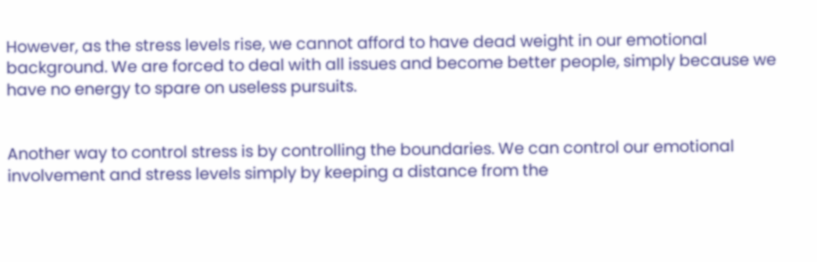However, as the stress levels rise, we cannot afford to have dead weight in our emotional background. We are forced to deal with all issues and become better people, simply because we have no energy to spare on useless pursuits.


Another way to control stress is by controlling the boundaries. We can control our emotional involvement and stress levels simply by keeping a distance from the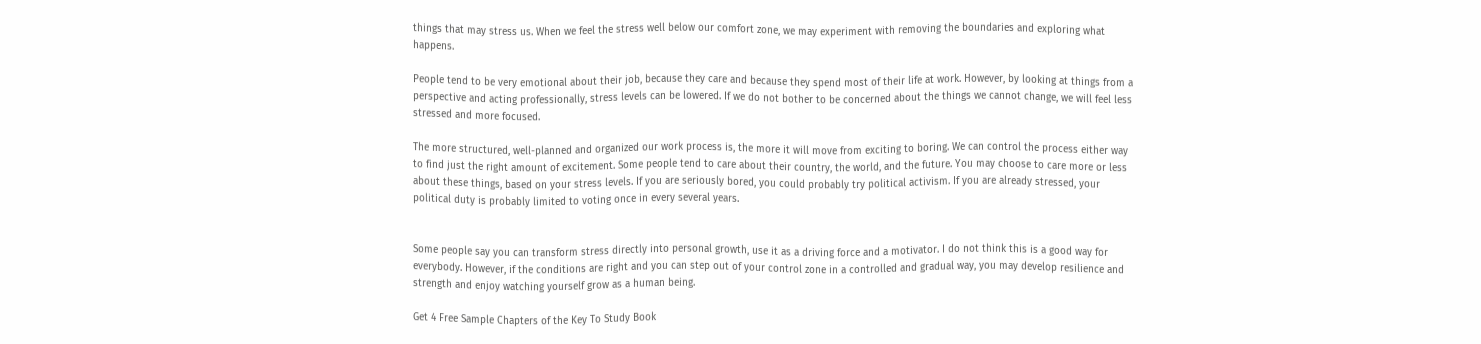things that may stress us. When we feel the stress well below our comfort zone, we may experiment with removing the boundaries and exploring what happens.

People tend to be very emotional about their job, because they care and because they spend most of their life at work. However, by looking at things from a perspective and acting professionally, stress levels can be lowered. If we do not bother to be concerned about the things we cannot change, we will feel less stressed and more focused.

The more structured, well-planned and organized our work process is, the more it will move from exciting to boring. We can control the process either way to find just the right amount of excitement. Some people tend to care about their country, the world, and the future. You may choose to care more or less about these things, based on your stress levels. If you are seriously bored, you could probably try political activism. If you are already stressed, your political duty is probably limited to voting once in every several years.


Some people say you can transform stress directly into personal growth, use it as a driving force and a motivator. I do not think this is a good way for everybody. However, if the conditions are right and you can step out of your control zone in a controlled and gradual way, you may develop resilience and strength and enjoy watching yourself grow as a human being.

Get 4 Free Sample Chapters of the Key To Study Book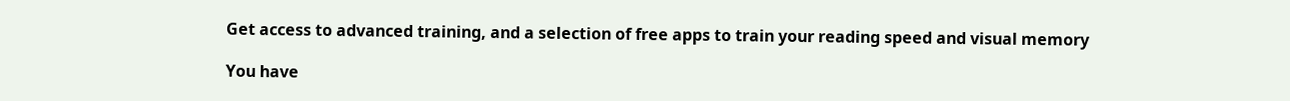Get access to advanced training, and a selection of free apps to train your reading speed and visual memory

You have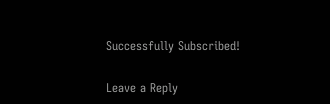Successfully Subscribed!

Leave a Reply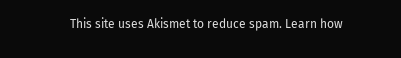This site uses Akismet to reduce spam. Learn how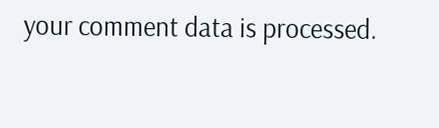your comment data is processed.